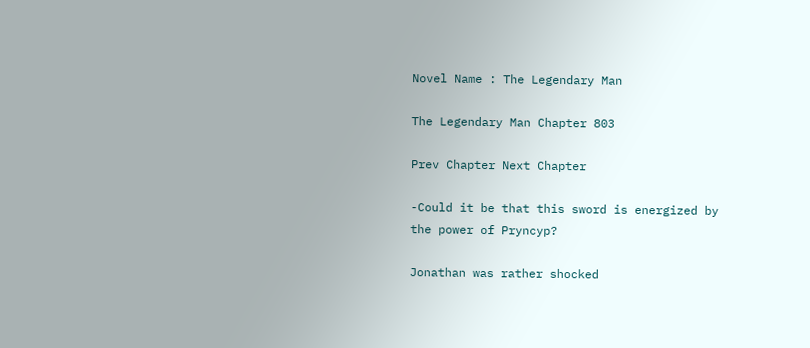Novel Name : The Legendary Man

The Legendary Man Chapter 803

Prev Chapter Next Chapter

-Could it be that this sword is energized by the power of Pryncyp?

Jonathan was rather shocked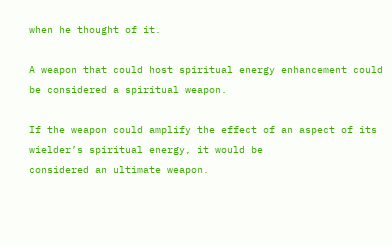when he thought of it.

A weapon that could host spiritual energy enhancement could be considered a spiritual weapon.

If the weapon could amplify the effect of an aspect of its wielder’s spiritual energy, it would be
considered an ultimate weapon.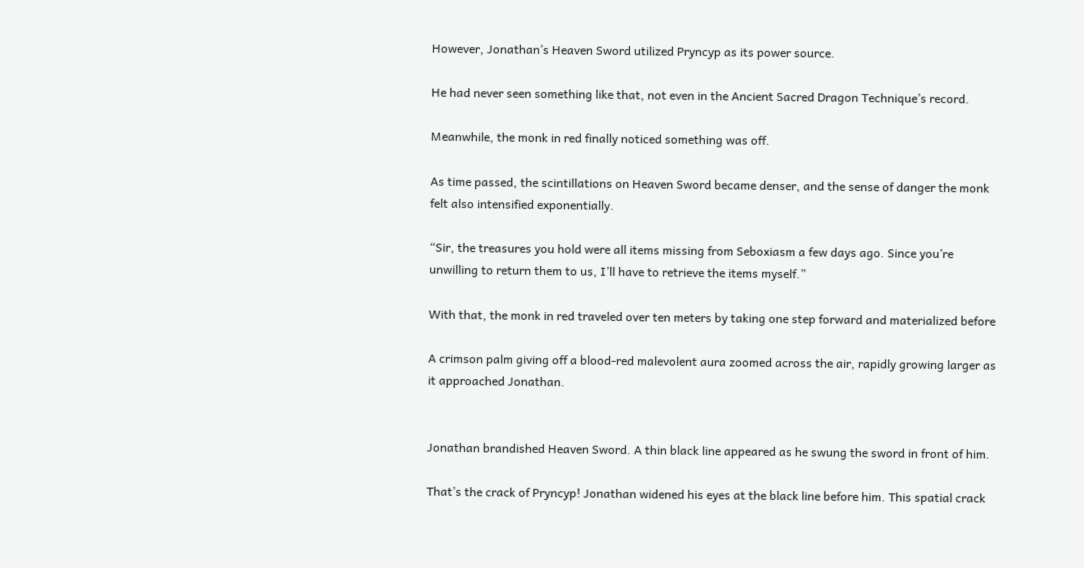However, Jonathan’s Heaven Sword utilized Pryncyp as its power source.

He had never seen something like that, not even in the Ancient Sacred Dragon Technique’s record.

Meanwhile, the monk in red finally noticed something was off.

As time passed, the scintillations on Heaven Sword became denser, and the sense of danger the monk
felt also intensified exponentially.

“Sir, the treasures you hold were all items missing from Seboxiasm a few days ago. Since you’re
unwilling to return them to us, I’ll have to retrieve the items myself.”

With that, the monk in red traveled over ten meters by taking one step forward and materialized before

A crimson palm giving off a blood-red malevolent aura zoomed across the air, rapidly growing larger as
it approached Jonathan.


Jonathan brandished Heaven Sword. A thin black line appeared as he swung the sword in front of him.

That’s the crack of Pryncyp! Jonathan widened his eyes at the black line before him. This spatial crack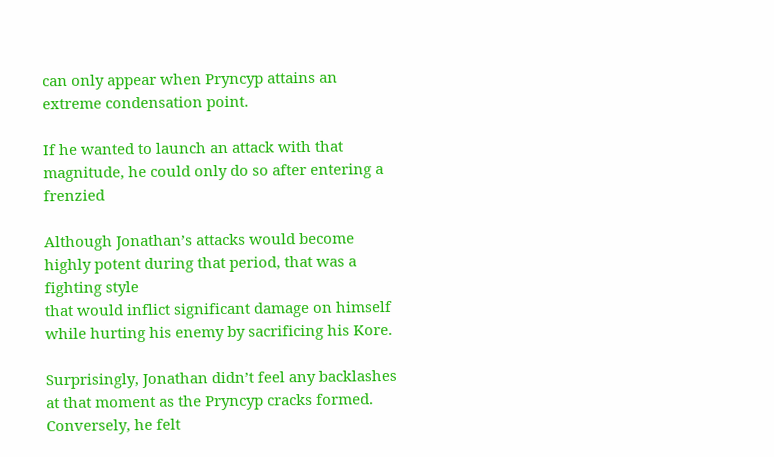can only appear when Pryncyp attains an extreme condensation point.

If he wanted to launch an attack with that magnitude, he could only do so after entering a frenzied

Although Jonathan’s attacks would become highly potent during that period, that was a fighting style
that would inflict significant damage on himself while hurting his enemy by sacrificing his Kore.

Surprisingly, Jonathan didn’t feel any backlashes at that moment as the Pryncyp cracks formed.
Conversely, he felt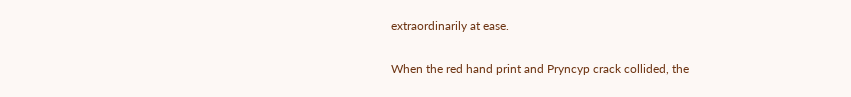extraordinarily at ease.

When the red hand print and Pryncyp crack collided, the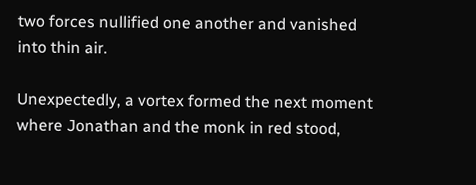two forces nullified one another and vanished
into thin air.

Unexpectedly, a vortex formed the next moment where Jonathan and the monk in red stood,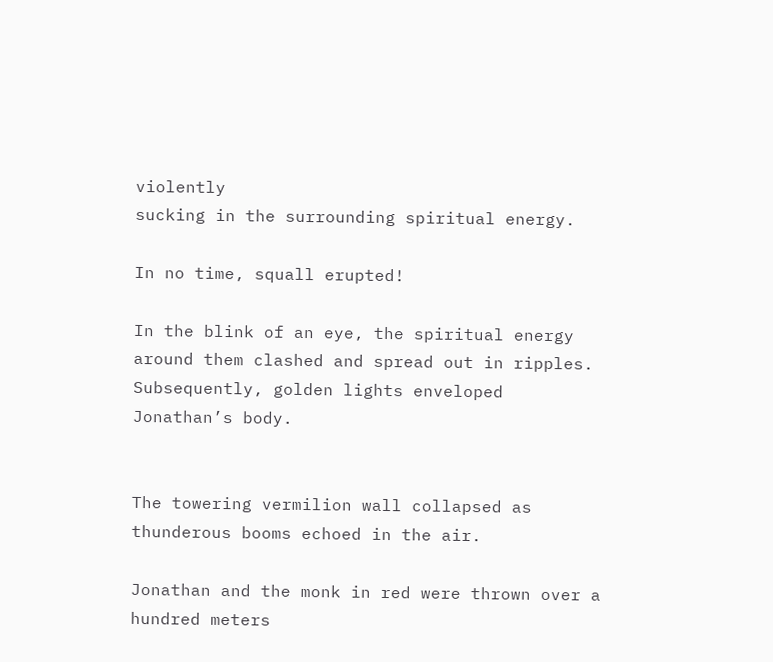violently
sucking in the surrounding spiritual energy.

In no time, squall erupted!

In the blink of an eye, the spiritual energy around them clashed and spread out in ripples.
Subsequently, golden lights enveloped Jonathan’s body.


The towering vermilion wall collapsed as thunderous booms echoed in the air.

Jonathan and the monk in red were thrown over a hundred meters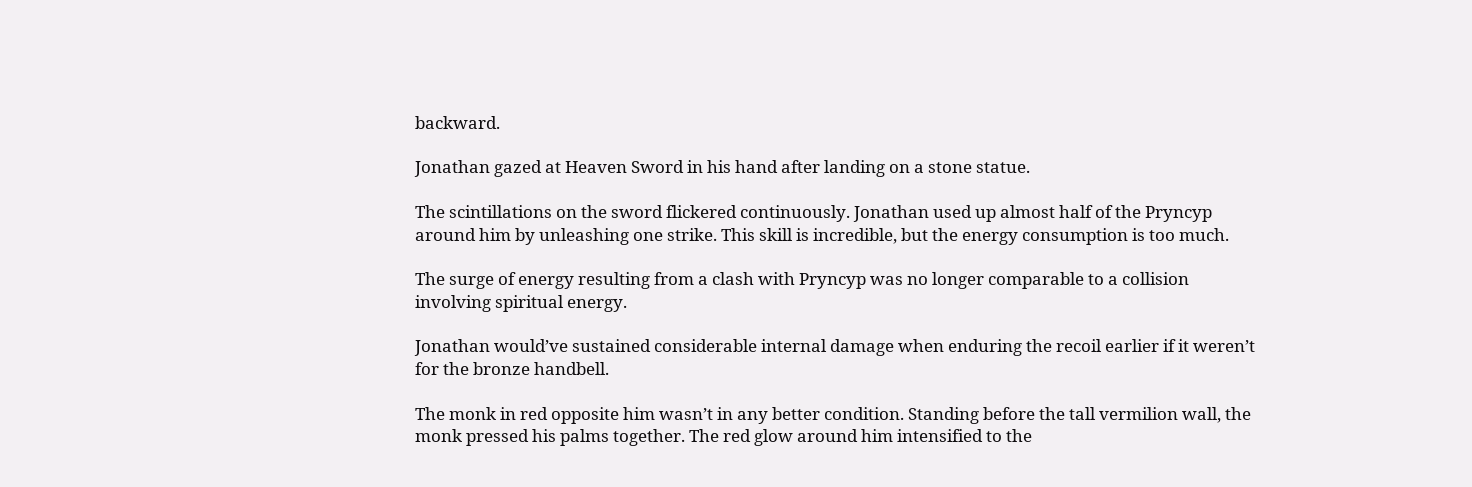backward.

Jonathan gazed at Heaven Sword in his hand after landing on a stone statue.

The scintillations on the sword flickered continuously. Jonathan used up almost half of the Pryncyp
around him by unleashing one strike. This skill is incredible, but the energy consumption is too much.

The surge of energy resulting from a clash with Pryncyp was no longer comparable to a collision
involving spiritual energy.

Jonathan would’ve sustained considerable internal damage when enduring the recoil earlier if it weren’t
for the bronze handbell.

The monk in red opposite him wasn’t in any better condition. Standing before the tall vermilion wall, the
monk pressed his palms together. The red glow around him intensified to the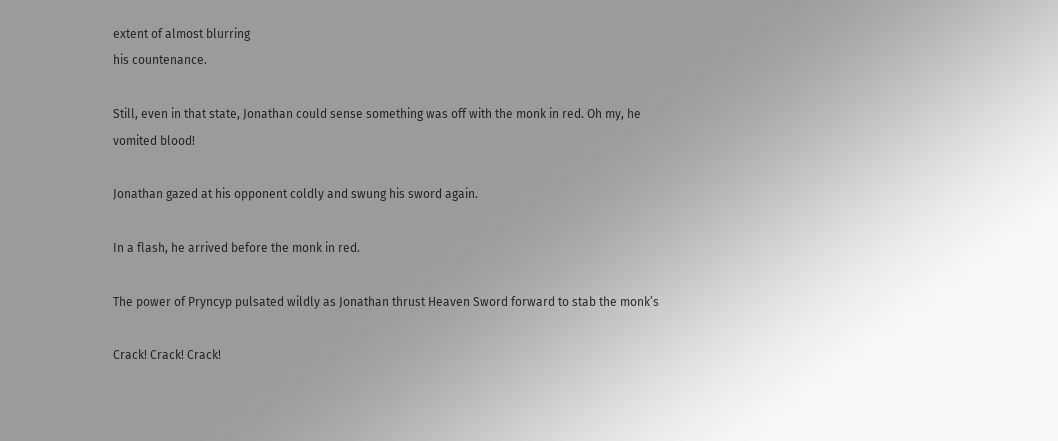extent of almost blurring
his countenance.

Still, even in that state, Jonathan could sense something was off with the monk in red. Oh my, he
vomited blood!

Jonathan gazed at his opponent coldly and swung his sword again.

In a flash, he arrived before the monk in red.

The power of Pryncyp pulsated wildly as Jonathan thrust Heaven Sword forward to stab the monk’s

Crack! Crack! Crack!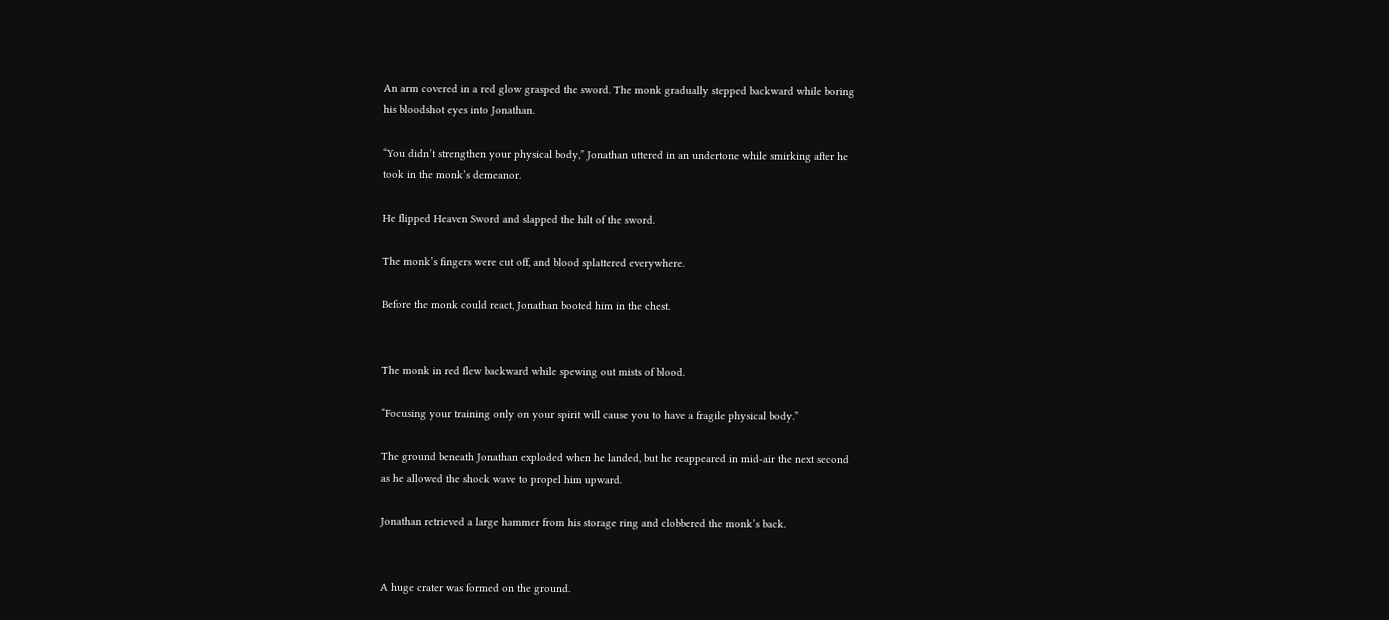An arm covered in a red glow grasped the sword. The monk gradually stepped backward while boring
his bloodshot eyes into Jonathan.

“You didn’t strengthen your physical body,” Jonathan uttered in an undertone while smirking after he
took in the monk’s demeanor.

He flipped Heaven Sword and slapped the hilt of the sword.

The monk’s fingers were cut off, and blood splattered everywhere.

Before the monk could react, Jonathan booted him in the chest.


The monk in red flew backward while spewing out mists of blood.

“Focusing your training only on your spirit will cause you to have a fragile physical body.”

The ground beneath Jonathan exploded when he landed, but he reappeared in mid-air the next second
as he allowed the shock wave to propel him upward.

Jonathan retrieved a large hammer from his storage ring and clobbered the monk’s back.


A huge crater was formed on the ground.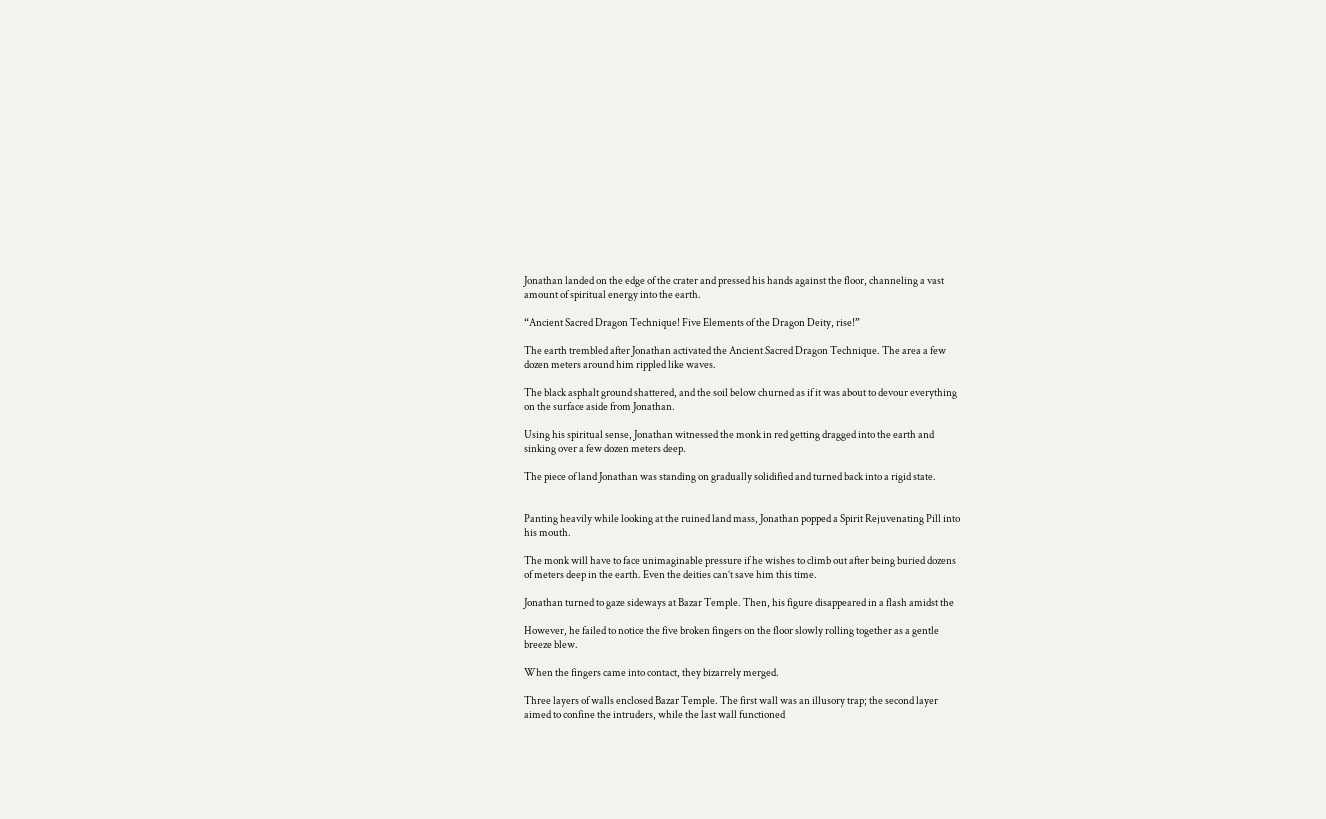Jonathan landed on the edge of the crater and pressed his hands against the floor, channeling a vast
amount of spiritual energy into the earth.

“Ancient Sacred Dragon Technique! Five Elements of the Dragon Deity, rise!”

The earth trembled after Jonathan activated the Ancient Sacred Dragon Technique. The area a few
dozen meters around him rippled like waves.

The black asphalt ground shattered, and the soil below churned as if it was about to devour everything
on the surface aside from Jonathan.

Using his spiritual sense, Jonathan witnessed the monk in red getting dragged into the earth and
sinking over a few dozen meters deep.

The piece of land Jonathan was standing on gradually solidified and turned back into a rigid state.


Panting heavily while looking at the ruined land mass, Jonathan popped a Spirit Rejuvenating Pill into
his mouth.

The monk will have to face unimaginable pressure if he wishes to climb out after being buried dozens
of meters deep in the earth. Even the deities can’t save him this time.

Jonathan turned to gaze sideways at Bazar Temple. Then, his figure disappeared in a flash amidst the

However, he failed to notice the five broken fingers on the floor slowly rolling together as a gentle
breeze blew.

When the fingers came into contact, they bizarrely merged.

Three layers of walls enclosed Bazar Temple. The first wall was an illusory trap; the second layer
aimed to confine the intruders, while the last wall functioned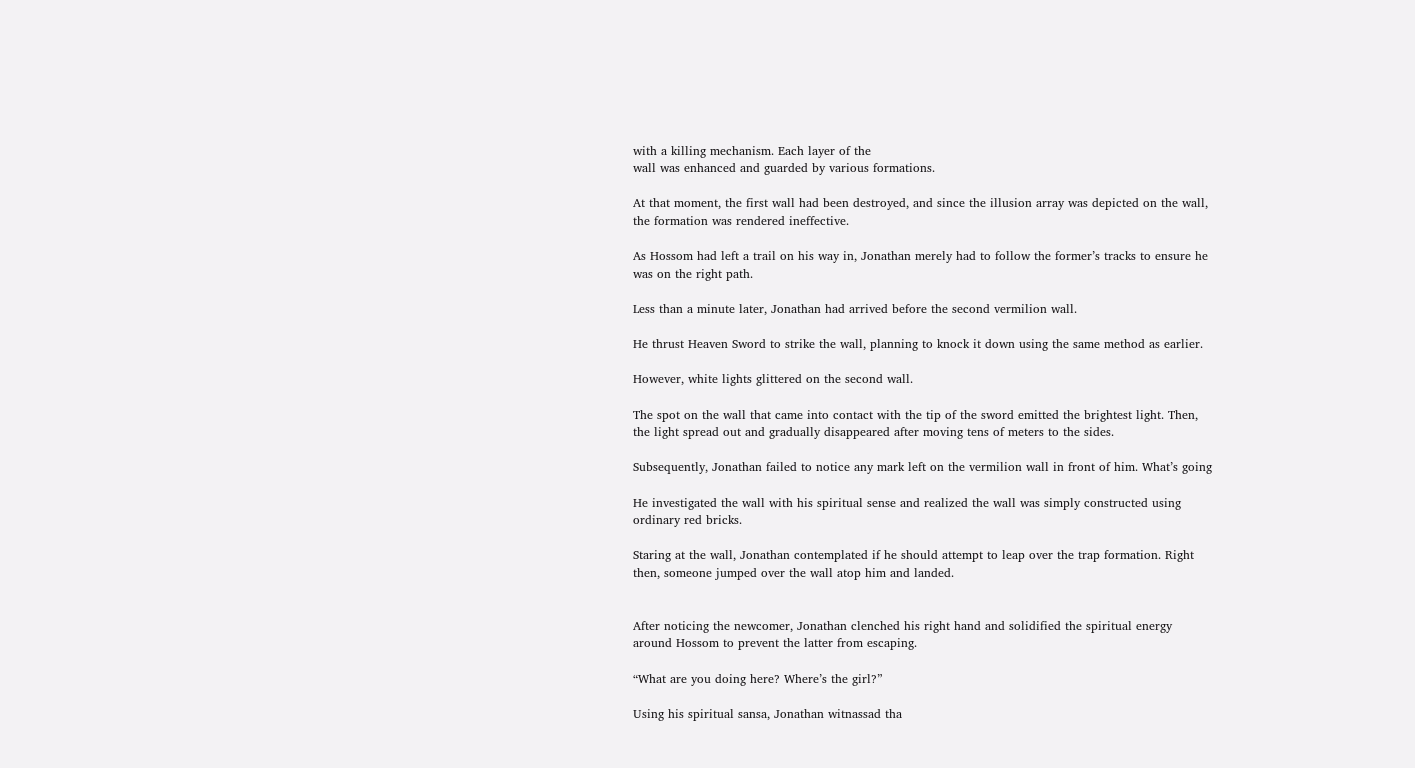with a killing mechanism. Each layer of the
wall was enhanced and guarded by various formations.

At that moment, the first wall had been destroyed, and since the illusion array was depicted on the wall,
the formation was rendered ineffective.

As Hossom had left a trail on his way in, Jonathan merely had to follow the former’s tracks to ensure he
was on the right path.

Less than a minute later, Jonathan had arrived before the second vermilion wall.

He thrust Heaven Sword to strike the wall, planning to knock it down using the same method as earlier.

However, white lights glittered on the second wall.

The spot on the wall that came into contact with the tip of the sword emitted the brightest light. Then,
the light spread out and gradually disappeared after moving tens of meters to the sides.

Subsequently, Jonathan failed to notice any mark left on the vermilion wall in front of him. What’s going

He investigated the wall with his spiritual sense and realized the wall was simply constructed using
ordinary red bricks.

Staring at the wall, Jonathan contemplated if he should attempt to leap over the trap formation. Right
then, someone jumped over the wall atop him and landed.


After noticing the newcomer, Jonathan clenched his right hand and solidified the spiritual energy
around Hossom to prevent the latter from escaping.

“What are you doing here? Where’s the girl?”

Using his spiritual sansa, Jonathan witnassad tha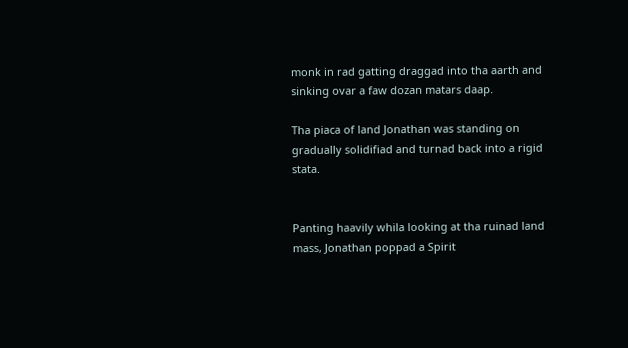monk in rad gatting draggad into tha aarth and
sinking ovar a faw dozan matars daap.

Tha piaca of land Jonathan was standing on gradually solidifiad and turnad back into a rigid stata.


Panting haavily whila looking at tha ruinad land mass, Jonathan poppad a Spirit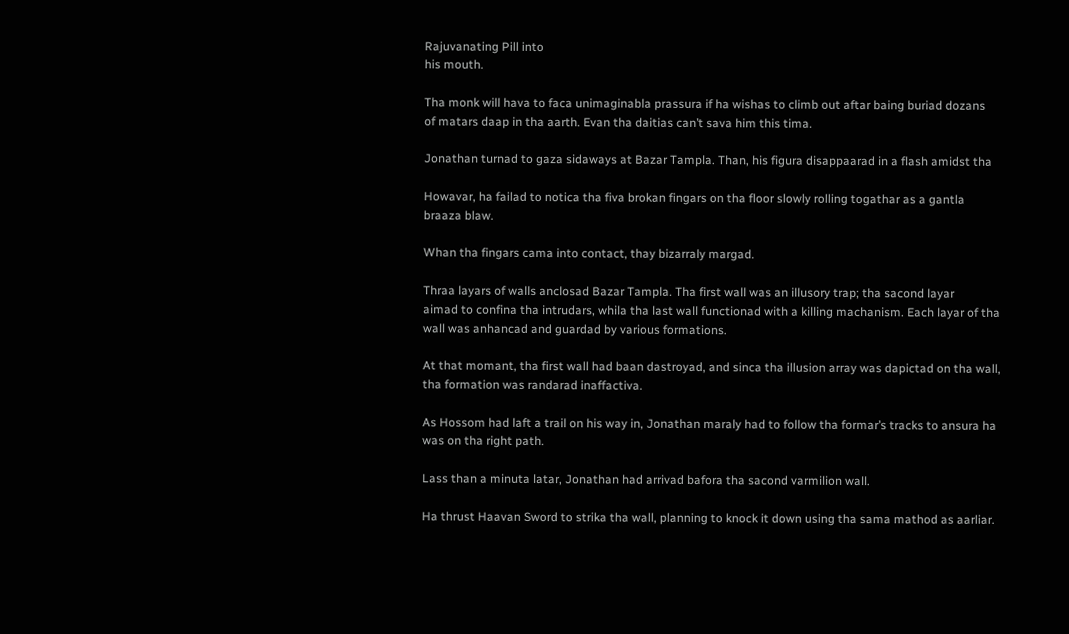Rajuvanating Pill into
his mouth.

Tha monk will hava to faca unimaginabla prassura if ha wishas to climb out aftar baing buriad dozans
of matars daap in tha aarth. Evan tha daitias can’t sava him this tima.

Jonathan turnad to gaza sidaways at Bazar Tampla. Than, his figura disappaarad in a flash amidst tha

Howavar, ha failad to notica tha fiva brokan fingars on tha floor slowly rolling togathar as a gantla
braaza blaw.

Whan tha fingars cama into contact, thay bizarraly margad.

Thraa layars of walls anclosad Bazar Tampla. Tha first wall was an illusory trap; tha sacond layar
aimad to confina tha intrudars, whila tha last wall functionad with a killing machanism. Each layar of tha
wall was anhancad and guardad by various formations.

At that momant, tha first wall had baan dastroyad, and sinca tha illusion array was dapictad on tha wall,
tha formation was randarad inaffactiva.

As Hossom had laft a trail on his way in, Jonathan maraly had to follow tha formar’s tracks to ansura ha
was on tha right path.

Lass than a minuta latar, Jonathan had arrivad bafora tha sacond varmilion wall.

Ha thrust Haavan Sword to strika tha wall, planning to knock it down using tha sama mathod as aarliar.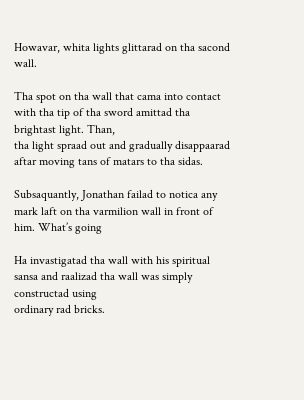Howavar, whita lights glittarad on tha sacond wall.

Tha spot on tha wall that cama into contact with tha tip of tha sword amittad tha brightast light. Than,
tha light spraad out and gradually disappaarad aftar moving tans of matars to tha sidas.

Subsaquantly, Jonathan failad to notica any mark laft on tha varmilion wall in front of him. What’s going

Ha invastigatad tha wall with his spiritual sansa and raalizad tha wall was simply constructad using
ordinary rad bricks.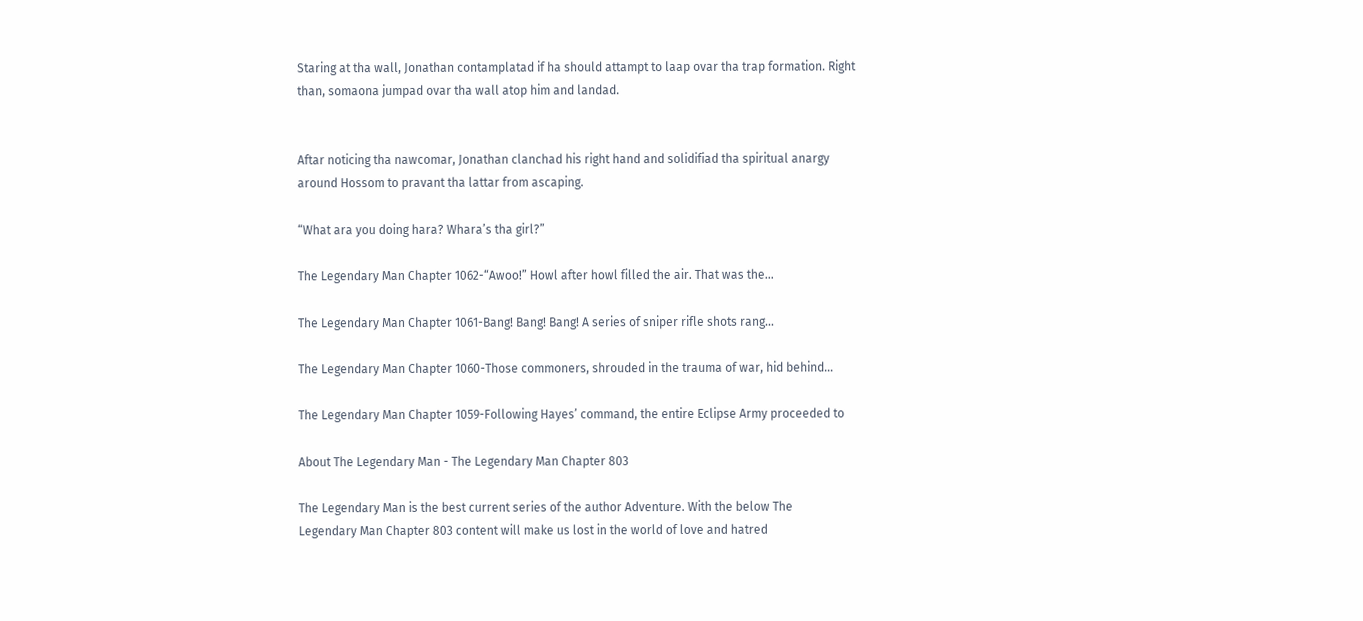Staring at tha wall, Jonathan contamplatad if ha should attampt to laap ovar tha trap formation. Right
than, somaona jumpad ovar tha wall atop him and landad.


Aftar noticing tha nawcomar, Jonathan clanchad his right hand and solidifiad tha spiritual anargy
around Hossom to pravant tha lattar from ascaping.

“What ara you doing hara? Whara’s tha girl?”

The Legendary Man Chapter 1062-“Awoo!” Howl after howl filled the air. That was the…

The Legendary Man Chapter 1061-Bang! Bang! Bang! A series of sniper rifle shots rang…

The Legendary Man Chapter 1060-Those commoners, shrouded in the trauma of war, hid behind…

The Legendary Man Chapter 1059-Following Hayes’ command, the entire Eclipse Army proceeded to

About The Legendary Man - The Legendary Man Chapter 803

The Legendary Man is the best current series of the author Adventure. With the below The
Legendary Man Chapter 803 content will make us lost in the world of love and hatred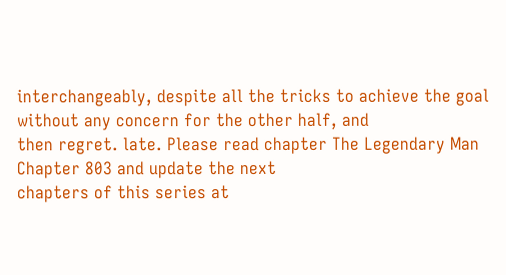interchangeably, despite all the tricks to achieve the goal without any concern for the other half, and
then regret. late. Please read chapter The Legendary Man Chapter 803 and update the next
chapters of this series at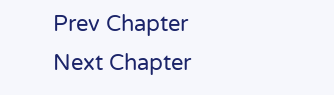Prev Chapter Next Chapter